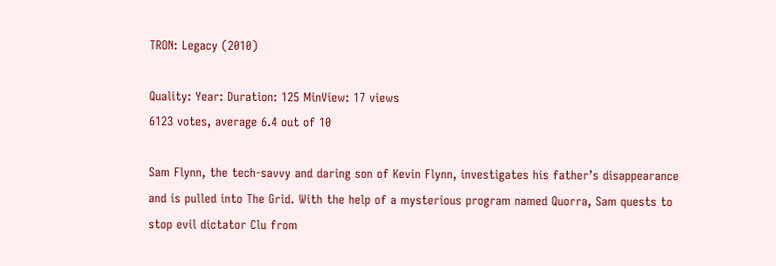TRON: Legacy (2010)

Quality: Year: Duration: 125 MinView: 17 views
6123 votes, average 6.4 out of 10

Sam Flynn, the tech-savvy and daring son of Kevin Flynn, investigates his father’s disappearance and is pulled into The Grid. With the help of a mysterious program named Quorra, Sam quests to stop evil dictator Clu from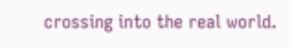crossing into the real world.